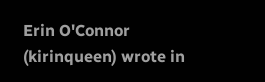Erin O'Connor (kirinqueen) wrote in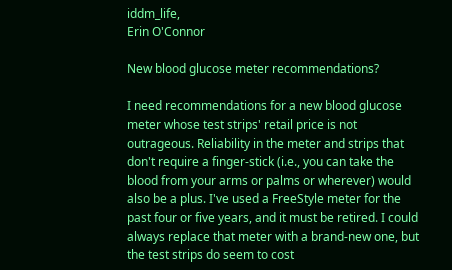iddm_life,
Erin O'Connor

New blood glucose meter recommendations?

I need recommendations for a new blood glucose meter whose test strips' retail price is not outrageous. Reliability in the meter and strips that don't require a finger-stick (i.e., you can take the blood from your arms or palms or wherever) would also be a plus. I've used a FreeStyle meter for the past four or five years, and it must be retired. I could always replace that meter with a brand-new one, but the test strips do seem to cost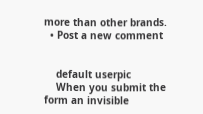more than other brands.
  • Post a new comment


    default userpic
    When you submit the form an invisible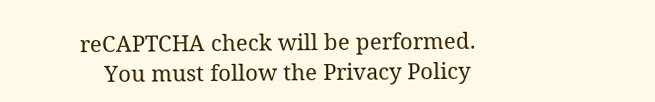reCAPTCHA check will be performed.
    You must follow the Privacy Policy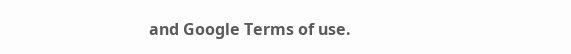and Google Terms of use.